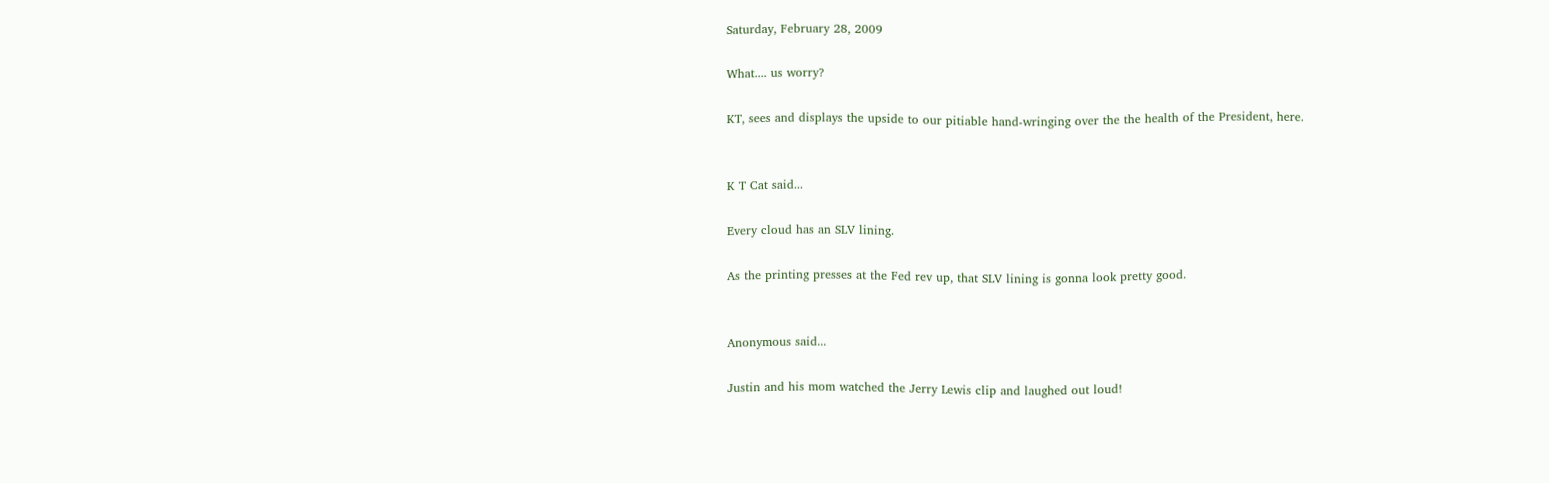Saturday, February 28, 2009

What.... us worry?

KT, sees and displays the upside to our pitiable hand-wringing over the the health of the President, here.


K T Cat said...

Every cloud has an SLV lining.

As the printing presses at the Fed rev up, that SLV lining is gonna look pretty good.


Anonymous said...

Justin and his mom watched the Jerry Lewis clip and laughed out loud!